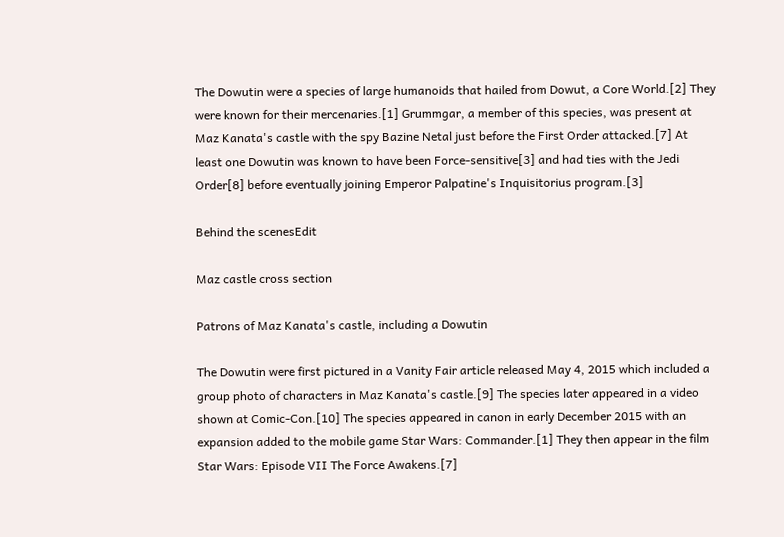The Dowutin were a species of large humanoids that hailed from Dowut, a Core World.[2] They were known for their mercenaries.[1] Grummgar, a member of this species, was present at Maz Kanata's castle with the spy Bazine Netal just before the First Order attacked.[7] At least one Dowutin was known to have been Force-sensitive[3] and had ties with the Jedi Order[8] before eventually joining Emperor Palpatine's Inquisitorius program.[3]

Behind the scenesEdit

Maz castle cross section

Patrons of Maz Kanata's castle, including a Dowutin

The Dowutin were first pictured in a Vanity Fair article released May 4, 2015 which included a group photo of characters in Maz Kanata's castle.[9] The species later appeared in a video shown at Comic-Con.[10] The species appeared in canon in early December 2015 with an expansion added to the mobile game Star Wars: Commander.[1] They then appear in the film Star Wars: Episode VII The Force Awakens.[7]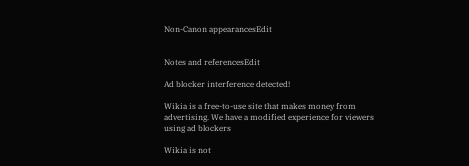Non-Canon appearancesEdit


Notes and referencesEdit

Ad blocker interference detected!

Wikia is a free-to-use site that makes money from advertising. We have a modified experience for viewers using ad blockers

Wikia is not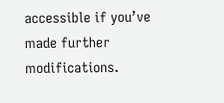accessible if you’ve made further modifications.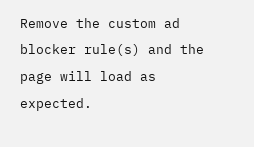Remove the custom ad blocker rule(s) and the page will load as expected.